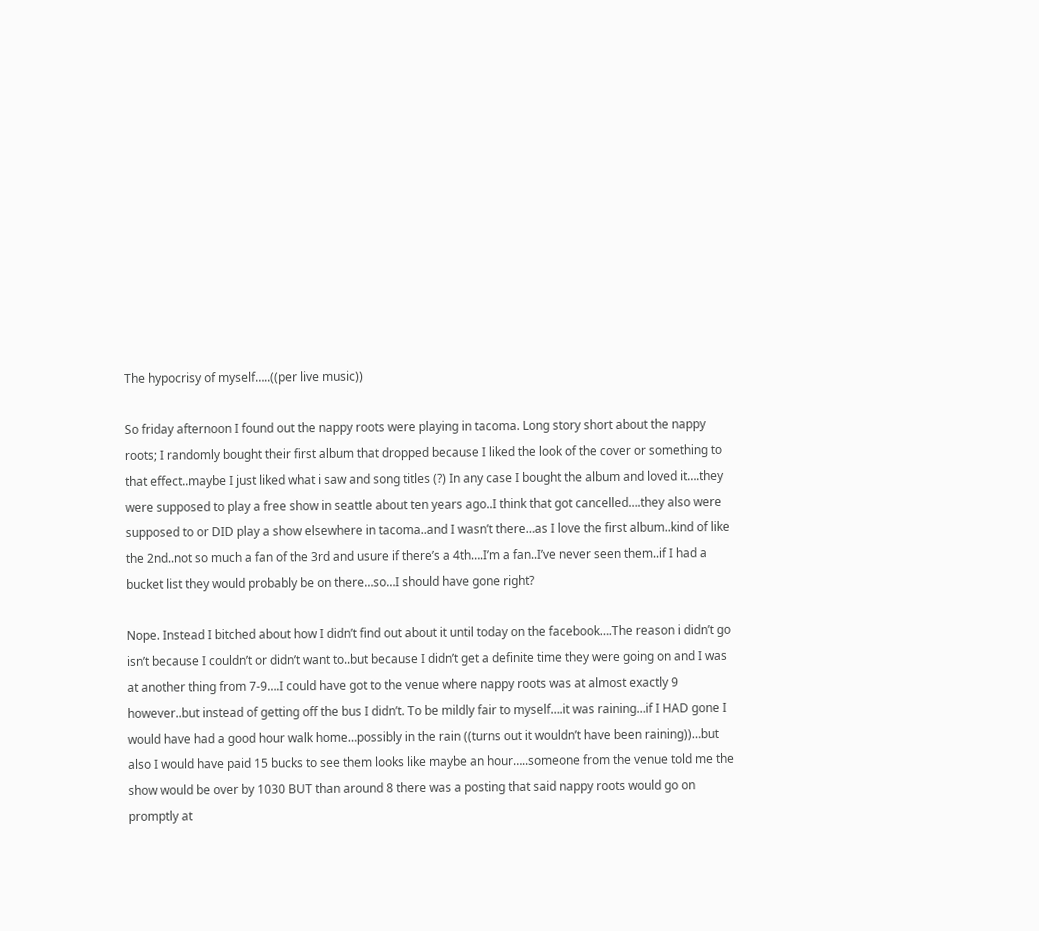The hypocrisy of myself…..((per live music))

So friday afternoon I found out the nappy roots were playing in tacoma. Long story short about the nappy roots; I randomly bought their first album that dropped because I liked the look of the cover or something to that effect..maybe I just liked what i saw and song titles (?) In any case I bought the album and loved it….they were supposed to play a free show in seattle about ten years ago..I think that got cancelled….they also were supposed to or DID play a show elsewhere in tacoma..and I wasn’t there…as I love the first album..kind of like the 2nd..not so much a fan of the 3rd and usure if there’s a 4th….I’m a fan..I’ve never seen them..if I had a bucket list they would probably be on there…so…I should have gone right?

Nope. Instead I bitched about how I didn’t find out about it until today on the facebook….The reason i didn’t go isn’t because I couldn’t or didn’t want to..but because I didn’t get a definite time they were going on and I was at another thing from 7-9….I could have got to the venue where nappy roots was at almost exactly 9 however..but instead of getting off the bus I didn’t. To be mildly fair to myself….it was raining…if I HAD gone I would have had a good hour walk home…possibly in the rain ((turns out it wouldn’t have been raining))…but also I would have paid 15 bucks to see them looks like maybe an hour…..someone from the venue told me the show would be over by 1030 BUT than around 8 there was a posting that said nappy roots would go on promptly at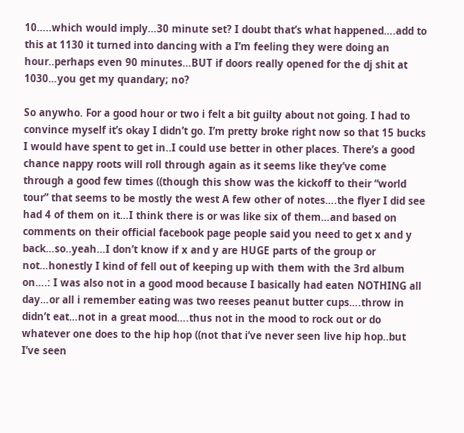10…..which would imply…30 minute set? I doubt that’s what happened….add to this at 1130 it turned into dancing with a I’m feeling they were doing an hour..perhaps even 90 minutes…BUT if doors really opened for the dj shit at 1030…you get my quandary; no?

So anywho. For a good hour or two i felt a bit guilty about not going. I had to convince myself it’s okay I didn’t go. I’m pretty broke right now so that 15 bucks I would have spent to get in..I could use better in other places. There’s a good chance nappy roots will roll through again as it seems like they’ve come through a good few times ((though this show was the kickoff to their “world tour” that seems to be mostly the west A few other of notes….the flyer I did see had 4 of them on it…I think there is or was like six of them…and based on comments on their official facebook page people said you need to get x and y back…so..yeah…I don’t know if x and y are HUGE parts of the group or not…honestly I kind of fell out of keeping up with them with the 3rd album on….: I was also not in a good mood because I basically had eaten NOTHING all day…or all i remember eating was two reeses peanut butter cups….throw in didn’t eat…not in a great mood….thus not in the mood to rock out or do whatever one does to the hip hop ((not that i’ve never seen live hip hop..but I’ve seen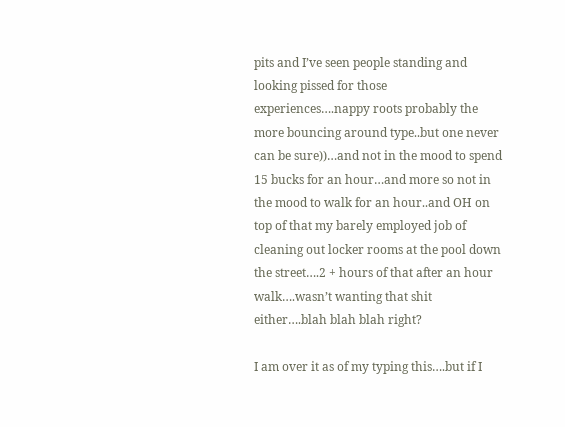pits and I’ve seen people standing and looking pissed for those experiences….nappy roots probably the more bouncing around type..but one never can be sure))…and not in the mood to spend 15 bucks for an hour…and more so not in the mood to walk for an hour..and OH on top of that my barely employed job of cleaning out locker rooms at the pool down the street….2 + hours of that after an hour walk….wasn’t wanting that shit either….blah blah blah right?

I am over it as of my typing this….but if I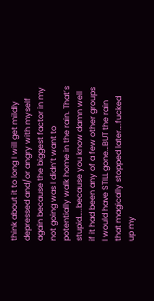think about it to long I will get mildly depressed and/or angry with myself again because the biggest factor in my not going was I didn’t want to potentially walk home in the rain. That’s stupid…..because you know damn well if it had been any of a few other groups I would have STILL gone…BUT the rain that magically stopped later….fucked up my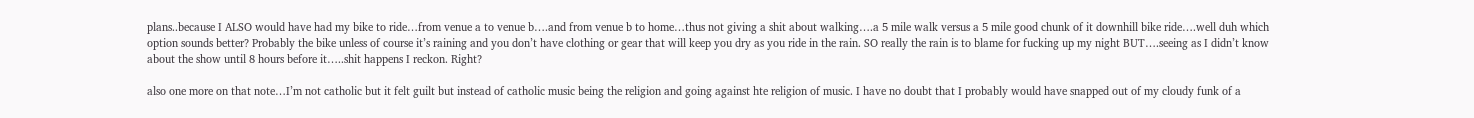plans..because I ALSO would have had my bike to ride…from venue a to venue b….and from venue b to home…thus not giving a shit about walking….a 5 mile walk versus a 5 mile good chunk of it downhill bike ride….well duh which option sounds better? Probably the bike unless of course it’s raining and you don’t have clothing or gear that will keep you dry as you ride in the rain. SO really the rain is to blame for fucking up my night BUT….seeing as I didn’t know about the show until 8 hours before it…..shit happens I reckon. Right?

also one more on that note…I’m not catholic but it felt guilt but instead of catholic music being the religion and going against hte religion of music. I have no doubt that I probably would have snapped out of my cloudy funk of a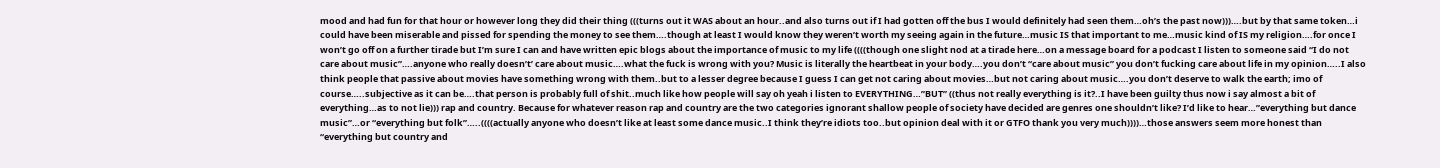mood and had fun for that hour or however long they did their thing (((turns out it WAS about an hour..and also turns out if I had gotten off the bus I would definitely had seen them…oh’s the past now)))….but by that same token…i could have been miserable and pissed for spending the money to see them….though at least I would know they weren’t worth my seeing again in the future…music IS that important to me…music kind of IS my religion….for once I won’t go off on a further tirade but I’m sure I can and have written epic blogs about the importance of music to my life ((((though one slight nod at a tirade here…on a message board for a podcast I listen to someone said “I do not care about music”….anyone who really doesn’t’ care about music….what the fuck is wrong with you? Music is literally the heartbeat in your body….you don’t “care about music” you don’t fucking care about life in my opinion…..I also think people that passive about movies have something wrong with them..but to a lesser degree because I guess I can get not caring about movies…but not caring about music….you don’t deserve to walk the earth; imo of course…..subjective as it can be….that person is probably full of shit..much like how people will say oh yeah i listen to EVERYTHING…”BUT” ((thus not really everything is it?..I have been guilty thus now i say almost a bit of everything…as to not lie))) rap and country. Because for whatever reason rap and country are the two categories ignorant shallow people of society have decided are genres one shouldn’t like? I’d like to hear…”everything but dance music”…or “everything but folk”…..((((actually anyone who doesn’t like at least some dance music..I think they’re idiots too..but opinion deal with it or GTFO thank you very much))))…those answers seem more honest than “everything but country and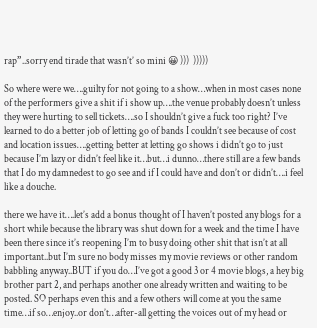rap”..sorry end tirade that wasn’t’ so mini 😀 )))  )))))

So where were we….guilty for not going to a show…when in most cases none of the performers give a shit if i show up….the venue probably doesn’t unless they were hurting to sell tickets….so I shouldn’t give a fuck too right? I’ve learned to do a better job of letting go of bands I couldn’t see because of cost and location issues….getting better at letting go shows i didn’t go to just because I’m lazy or didn’t feel like it…but…i dunno…there still are a few bands that I do my damnedest to go see and if I could have and don’t or didn’t….i feel like a douche.

there we have it….let’s add a bonus thought of I haven’t posted any blogs for a short while because the library was shut down for a week and the time I have been there since it’s reopening I’m to busy doing other shit that isn’t at all important..but I’m sure no body misses my movie reviews or other random babbling anyway..BUT if you do…I’ve got a good 3 or 4 movie blogs, a hey big brother part 2, and perhaps another one already written and waiting to be posted. SO perhaps even this and a few others will come at you the same time…if so…enjoy..or don’t…after-all getting the voices out of my head or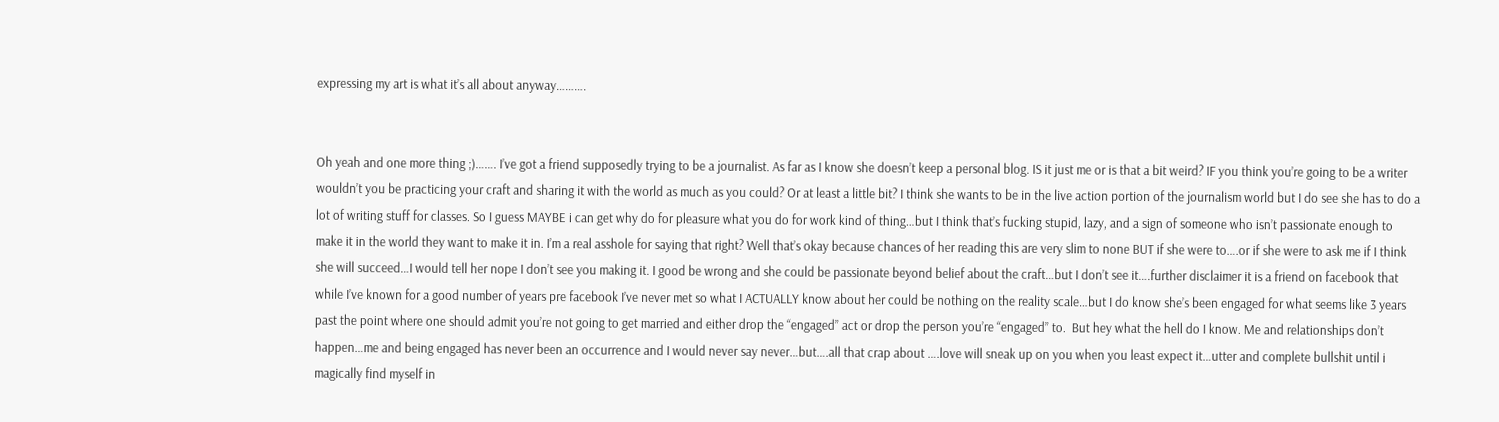expressing my art is what it’s all about anyway……….


Oh yeah and one more thing ;)……. I’ve got a friend supposedly trying to be a journalist. As far as I know she doesn’t keep a personal blog. IS it just me or is that a bit weird? IF you think you’re going to be a writer wouldn’t you be practicing your craft and sharing it with the world as much as you could? Or at least a little bit? I think she wants to be in the live action portion of the journalism world but I do see she has to do a lot of writing stuff for classes. So I guess MAYBE i can get why do for pleasure what you do for work kind of thing…but I think that’s fucking stupid, lazy, and a sign of someone who isn’t passionate enough to make it in the world they want to make it in. I’m a real asshole for saying that right? Well that’s okay because chances of her reading this are very slim to none BUT if she were to….or if she were to ask me if I think she will succeed…I would tell her nope I don’t see you making it. I good be wrong and she could be passionate beyond belief about the craft…but I don’t see it….further disclaimer it is a friend on facebook that while I’ve known for a good number of years pre facebook I’ve never met so what I ACTUALLY know about her could be nothing on the reality scale…but I do know she’s been engaged for what seems like 3 years past the point where one should admit you’re not going to get married and either drop the “engaged” act or drop the person you’re “engaged” to.  But hey what the hell do I know. Me and relationships don’t happen…me and being engaged has never been an occurrence and I would never say never…but….all that crap about ….love will sneak up on you when you least expect it…utter and complete bullshit until i magically find myself in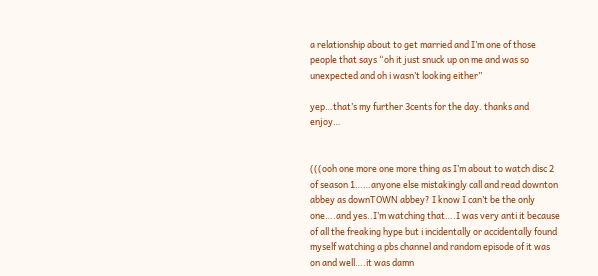a relationship about to get married and I’m one of those people that says “oh it just snuck up on me and was so unexpected and oh i wasn’t looking either”

yep…that’s my further 3cents for the day. thanks and enjoy…


(((ooh one more one more thing as I’m about to watch disc 2 of season 1……anyone else mistakingly call and read downton abbey as downTOWN abbey? I know I can’t be the only one….and yes..I’m watching that….I was very anti it because of all the freaking hype but i incidentally or accidentally found myself watching a pbs channel and random episode of it was on and well….it was damn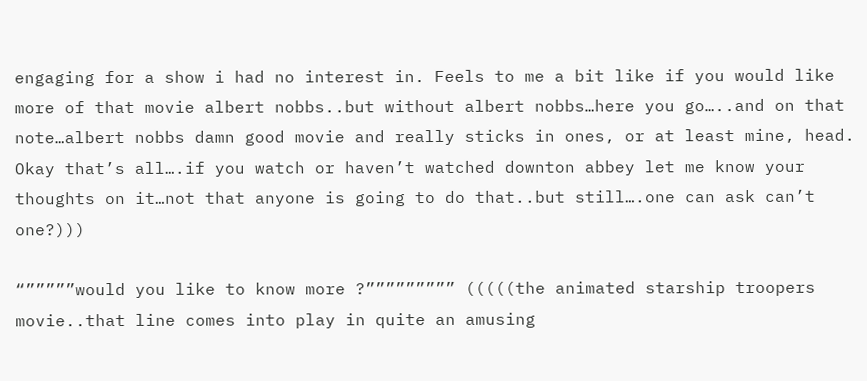engaging for a show i had no interest in. Feels to me a bit like if you would like more of that movie albert nobbs..but without albert nobbs…here you go…..and on that note…albert nobbs damn good movie and really sticks in ones, or at least mine, head. Okay that’s all….if you watch or haven’t watched downton abbey let me know your thoughts on it…not that anyone is going to do that..but still….one can ask can’t one?)))

“”””””would you like to know more ?””””””””” (((((the animated starship troopers movie..that line comes into play in quite an amusing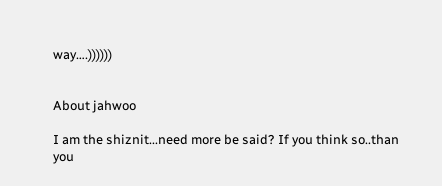way….))))))


About jahwoo

I am the shiznit...need more be said? If you think so..than you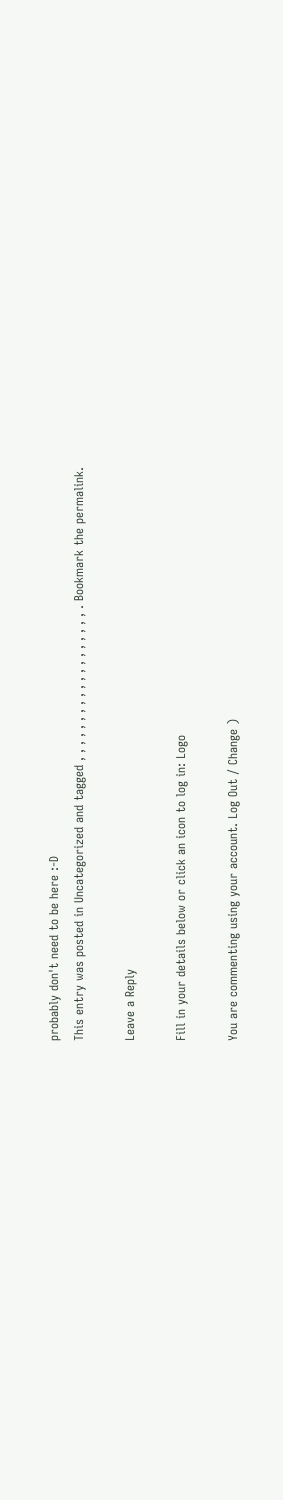probably don't need to be here :-D
This entry was posted in Uncategorized and tagged , , , , , , , , , , , , , , , , , , , . Bookmark the permalink.

Leave a Reply

Fill in your details below or click an icon to log in: Logo

You are commenting using your account. Log Out / Change )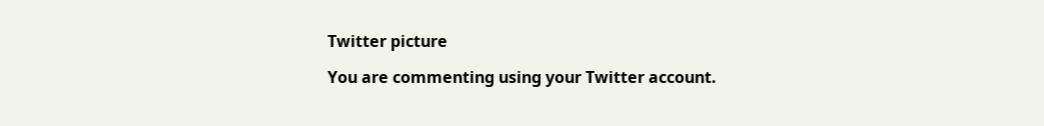Twitter picture

You are commenting using your Twitter account.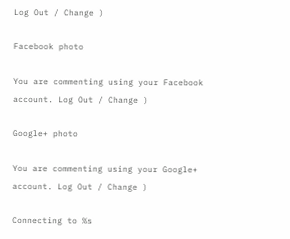Log Out / Change )

Facebook photo

You are commenting using your Facebook account. Log Out / Change )

Google+ photo

You are commenting using your Google+ account. Log Out / Change )

Connecting to %s